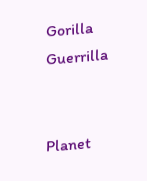Gorilla Guerrilla


Planet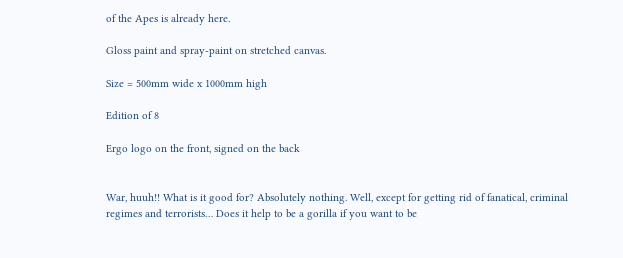of the Apes is already here.

Gloss paint and spray-paint on stretched canvas.

Size = 500mm wide x 1000mm high

Edition of 8

Ergo logo on the front, signed on the back


War, huuh!! What is it good for? Absolutely nothing. Well, except for getting rid of fanatical, criminal regimes and terrorists… Does it help to be a gorilla if you want to be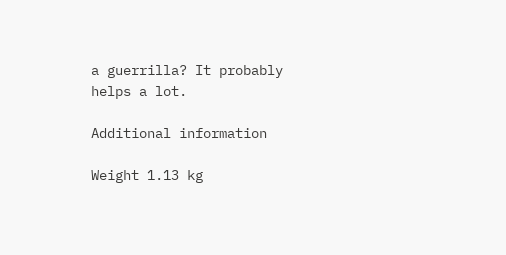a guerrilla? It probably helps a lot.

Additional information

Weight 1.13 kg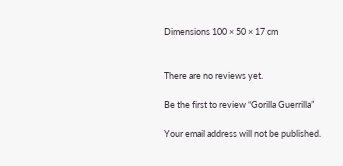Dimensions 100 × 50 × 17 cm


There are no reviews yet.

Be the first to review “Gorilla Guerrilla”

Your email address will not be published.